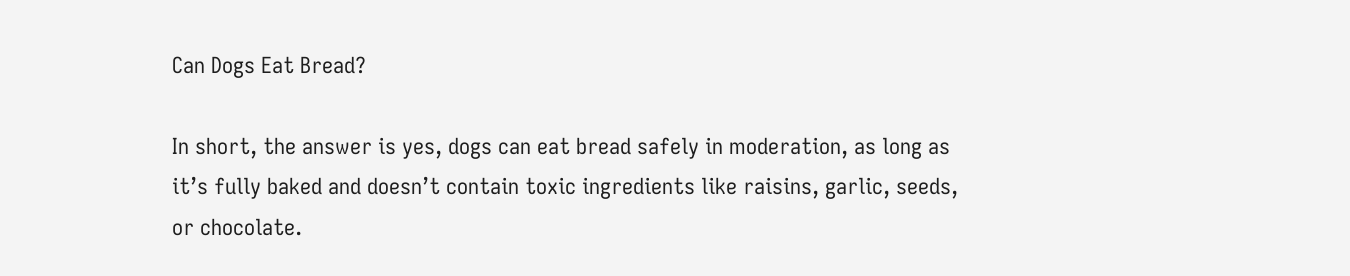Can Dogs Eat Bread?

In short, the answer is yes, dogs can eat bread safely in moderation, as long as it’s fully baked and doesn’t contain toxic ingredients like raisins, garlic, seeds, or chocolate.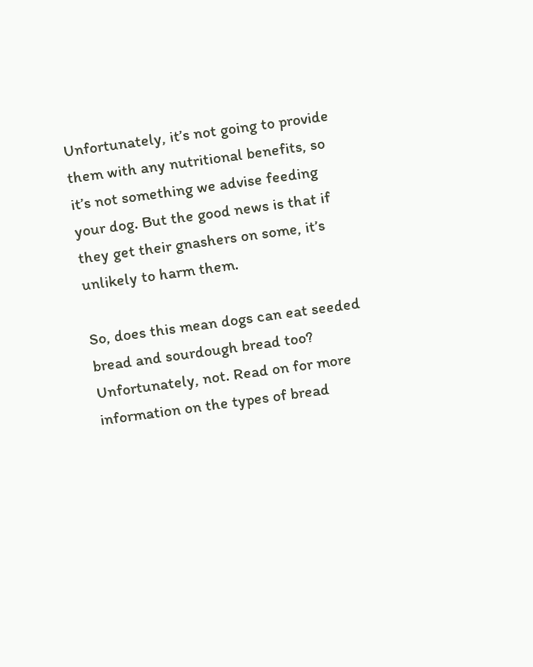Unfortunately, it’s not going to provide them with any nutritional benefits, so it’s not something we advise feeding your dog. But the good news is that if they get their gnashers on some, it’s unlikely to harm them.

So, does this mean dogs can eat seeded bread and sourdough bread too? Unfortunately, not. Read on for more information on the types of bread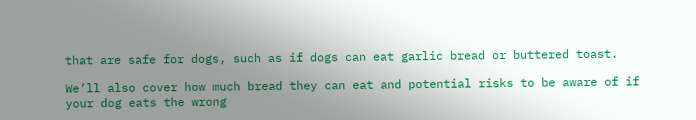that are safe for dogs, such as if dogs can eat garlic bread or buttered toast.

We’ll also cover how much bread they can eat and potential risks to be aware of if your dog eats the wrong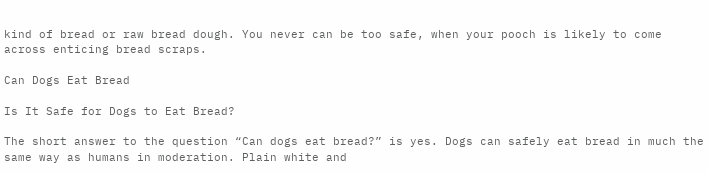kind of bread or raw bread dough. You never can be too safe, when your pooch is likely to come across enticing bread scraps.

Can Dogs Eat Bread

Is It Safe for Dogs to Eat Bread?

The short answer to the question “Can dogs eat bread?” is yes. Dogs can safely eat bread in much the same way as humans in moderation. Plain white and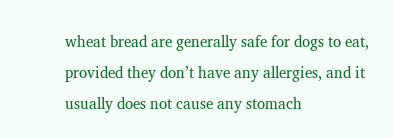wheat bread are generally safe for dogs to eat, provided they don’t have any allergies, and it usually does not cause any stomach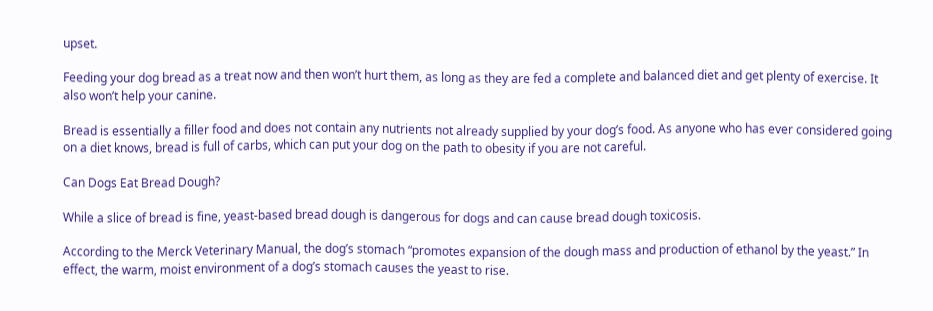upset.

Feeding your dog bread as a treat now and then won’t hurt them, as long as they are fed a complete and balanced diet and get plenty of exercise. It also won’t help your canine.

Bread is essentially a filler food and does not contain any nutrients not already supplied by your dog’s food. As anyone who has ever considered going on a diet knows, bread is full of carbs, which can put your dog on the path to obesity if you are not careful.

Can Dogs Eat Bread Dough?

While a slice of bread is fine, yeast-based bread dough is dangerous for dogs and can cause bread dough toxicosis.

According to the Merck Veterinary Manual, the dog’s stomach “promotes expansion of the dough mass and production of ethanol by the yeast.” In effect, the warm, moist environment of a dog’s stomach causes the yeast to rise.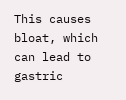This causes bloat, which can lead to gastric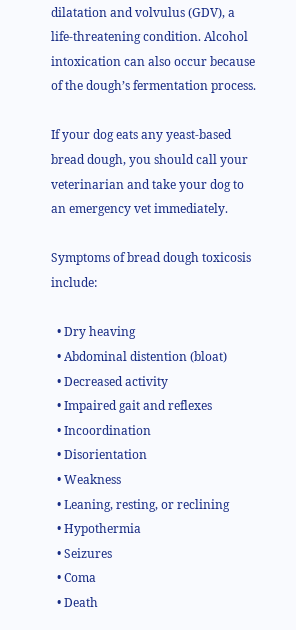dilatation and volvulus (GDV), a life-threatening condition. Alcohol intoxication can also occur because of the dough’s fermentation process.

If your dog eats any yeast-based bread dough, you should call your veterinarian and take your dog to an emergency vet immediately.

Symptoms of bread dough toxicosis include:

  • Dry heaving
  • Abdominal distention (bloat)
  • Decreased activity
  • Impaired gait and reflexes
  • Incoordination
  • Disorientation
  • Weakness
  • Leaning, resting, or reclining
  • Hypothermia
  • Seizures
  • Coma
  • Death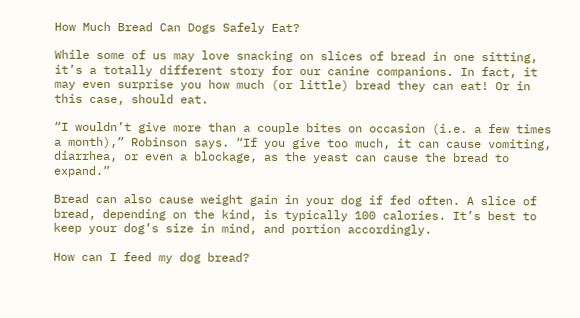How Much Bread Can Dogs Safely Eat?

While some of us may love snacking on slices of bread in one sitting, it’s a totally different story for our canine companions. In fact, it may even surprise you how much (or little) bread they can eat! Or in this case, should eat.

“I wouldn’t give more than a couple bites on occasion (i.e. a few times a month),” Robinson says. “If you give too much, it can cause vomiting, diarrhea, or even a blockage, as the yeast can cause the bread to expand.”

Bread can also cause weight gain in your dog if fed often. A slice of bread, depending on the kind, is typically 100 calories. It’s best to keep your dog’s size in mind, and portion accordingly.

How can I feed my dog bread?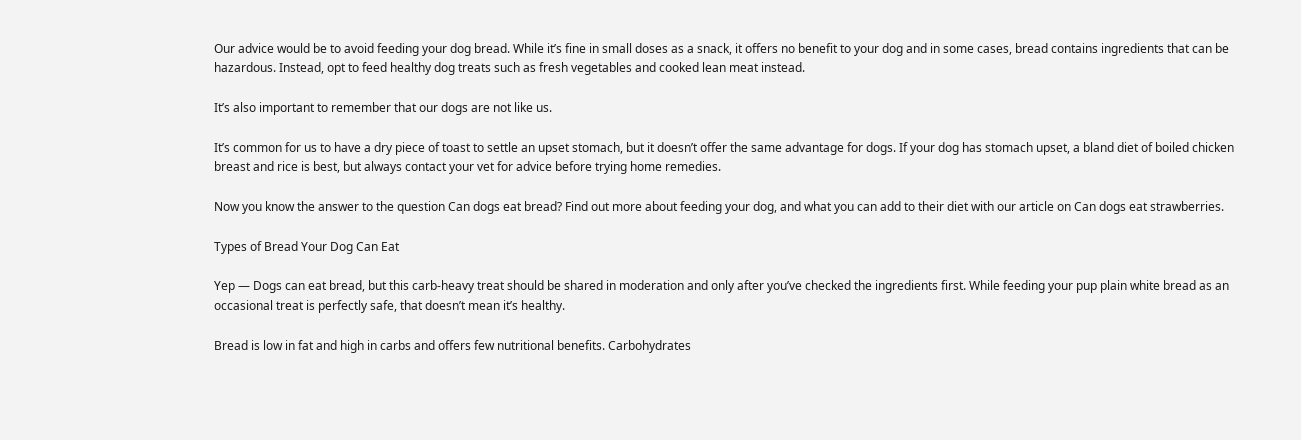Our advice would be to avoid feeding your dog bread. While it’s fine in small doses as a snack, it offers no benefit to your dog and in some cases, bread contains ingredients that can be hazardous. Instead, opt to feed healthy dog treats such as fresh vegetables and cooked lean meat instead.

It’s also important to remember that our dogs are not like us.

It’s common for us to have a dry piece of toast to settle an upset stomach, but it doesn’t offer the same advantage for dogs. If your dog has stomach upset, a bland diet of boiled chicken breast and rice is best, but always contact your vet for advice before trying home remedies.

Now you know the answer to the question Can dogs eat bread? Find out more about feeding your dog, and what you can add to their diet with our article on Can dogs eat strawberries.

Types of Bread Your Dog Can Eat

Yep — Dogs can eat bread, but this carb-heavy treat should be shared in moderation and only after you’ve checked the ingredients first. While feeding your pup plain white bread as an occasional treat is perfectly safe, that doesn’t mean it’s healthy.

Bread is low in fat and high in carbs and offers few nutritional benefits. Carbohydrates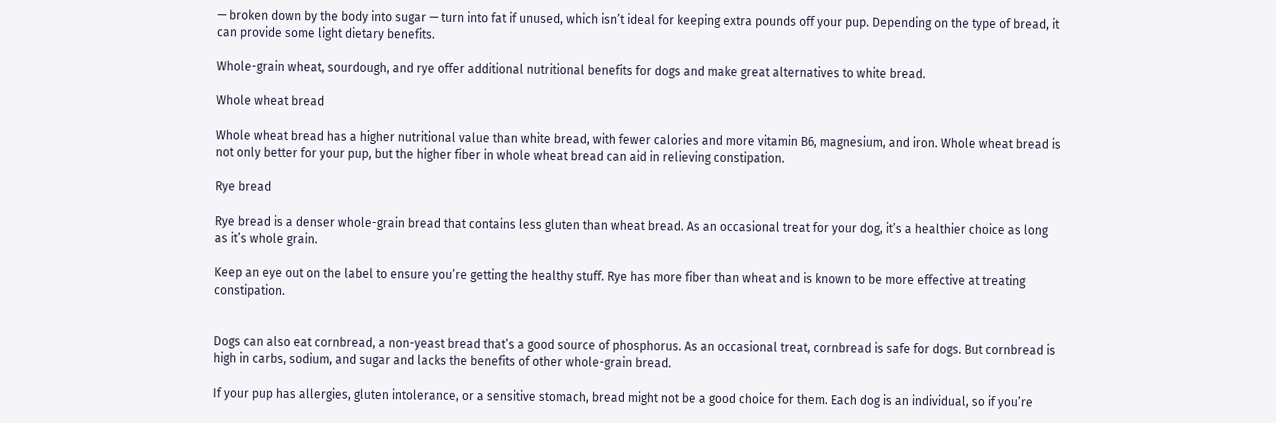— broken down by the body into sugar — turn into fat if unused, which isn’t ideal for keeping extra pounds off your pup. Depending on the type of bread, it can provide some light dietary benefits.

Whole-grain wheat, sourdough, and rye offer additional nutritional benefits for dogs and make great alternatives to white bread.

Whole wheat bread

Whole wheat bread has a higher nutritional value than white bread, with fewer calories and more vitamin B6, magnesium, and iron. Whole wheat bread is not only better for your pup, but the higher fiber in whole wheat bread can aid in relieving constipation.

Rye bread

Rye bread is a denser whole-grain bread that contains less gluten than wheat bread. As an occasional treat for your dog, it’s a healthier choice as long as it’s whole grain.

Keep an eye out on the label to ensure you’re getting the healthy stuff. Rye has more fiber than wheat and is known to be more effective at treating constipation.


Dogs can also eat cornbread, a non-yeast bread that’s a good source of phosphorus. As an occasional treat, cornbread is safe for dogs. But cornbread is high in carbs, sodium, and sugar and lacks the benefits of other whole-grain bread.

If your pup has allergies, gluten intolerance, or a sensitive stomach, bread might not be a good choice for them. Each dog is an individual, so if you’re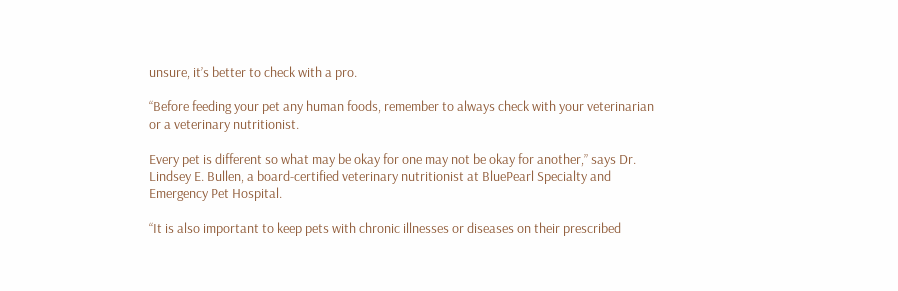unsure, it’s better to check with a pro.

“Before feeding your pet any human foods, remember to always check with your veterinarian or a veterinary nutritionist.

Every pet is different so what may be okay for one may not be okay for another,” says Dr. Lindsey E. Bullen, a board-certified veterinary nutritionist at BluePearl Specialty and Emergency Pet Hospital.

“It is also important to keep pets with chronic illnesses or diseases on their prescribed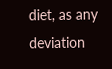diet, as any deviation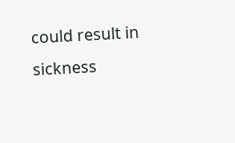could result in sickness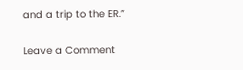and a trip to the ER.”

Leave a Comment